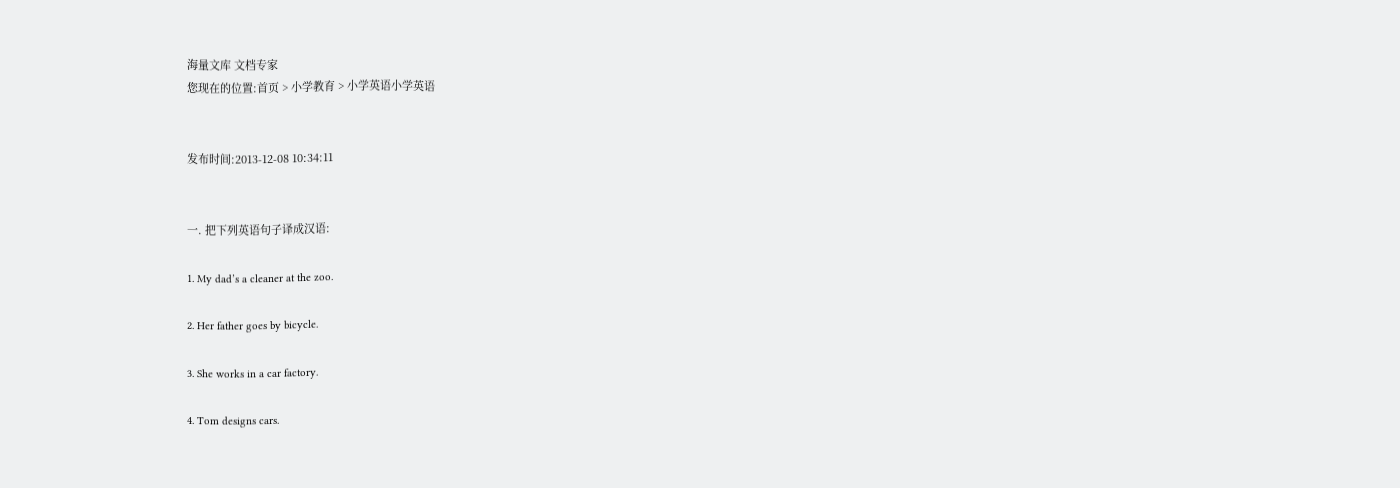海量文库 文档专家
您现在的位置:首页 > 小学教育 > 小学英语小学英语


发布时间:2013-12-08 10:34:11


一. 把下列英语句子译成汉语:

1. My dad’s a cleaner at the zoo.

2. Her father goes by bicycle.

3. She works in a car factory.

4. Tom designs cars.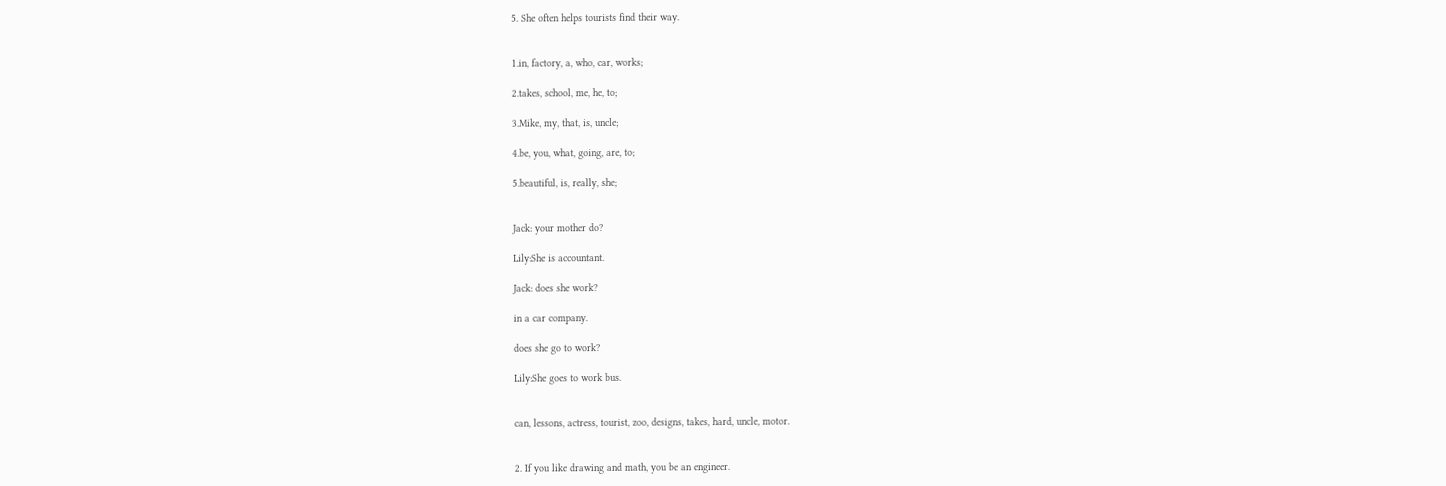5. She often helps tourists find their way.


1.in, factory, a, who, car, works;

2.takes, school, me, he, to;

3.Mike, my, that, is, uncle;

4.be, you, what, going, are, to;

5.beautiful, is, really, she;


Jack: your mother do?

Lily:She is accountant.

Jack: does she work?

in a car company.

does she go to work?

Lily:She goes to work bus.


can, lessons, actress, tourist, zoo, designs, takes, hard, uncle, motor.


2. If you like drawing and math, you be an engineer.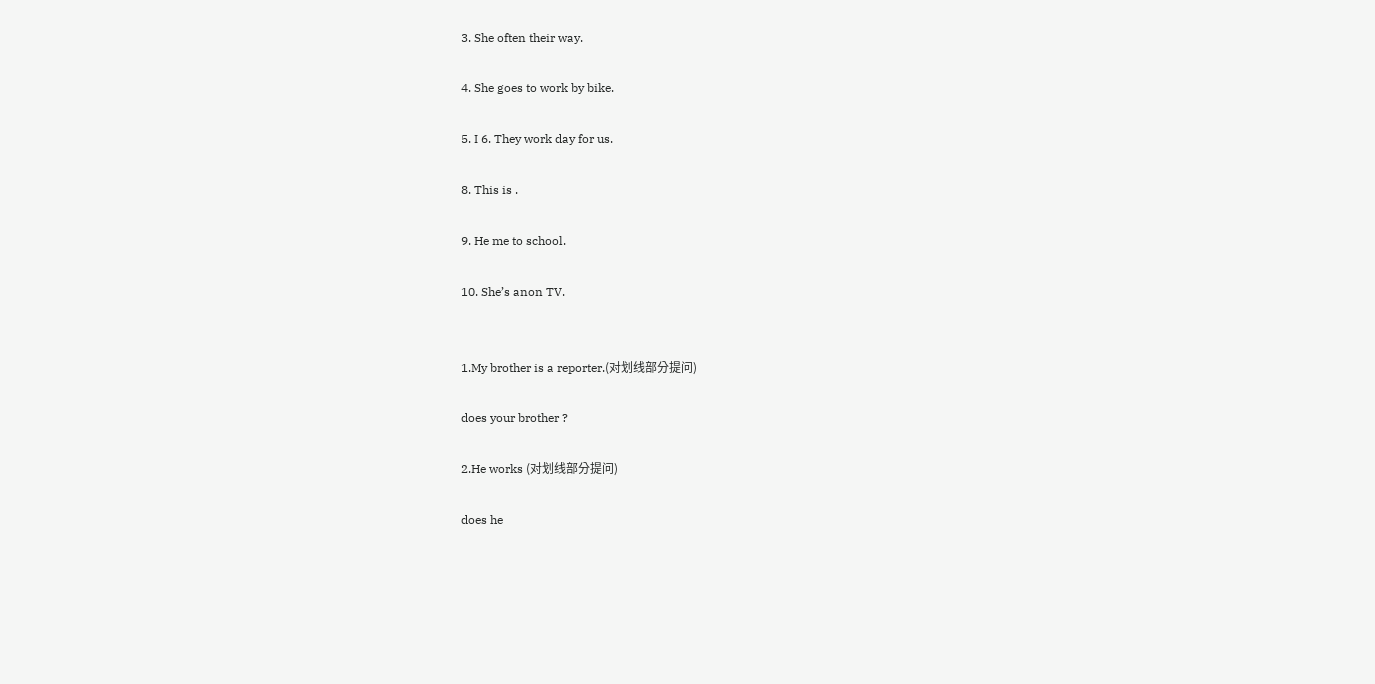3. She often their way.

4. She goes to work by bike.

5. I 6. They work day for us.

8. This is .

9. He me to school.

10. She’s anon TV.


1.My brother is a reporter.(对划线部分提问)

does your brother ?

2.He works (对划线部分提问)

does he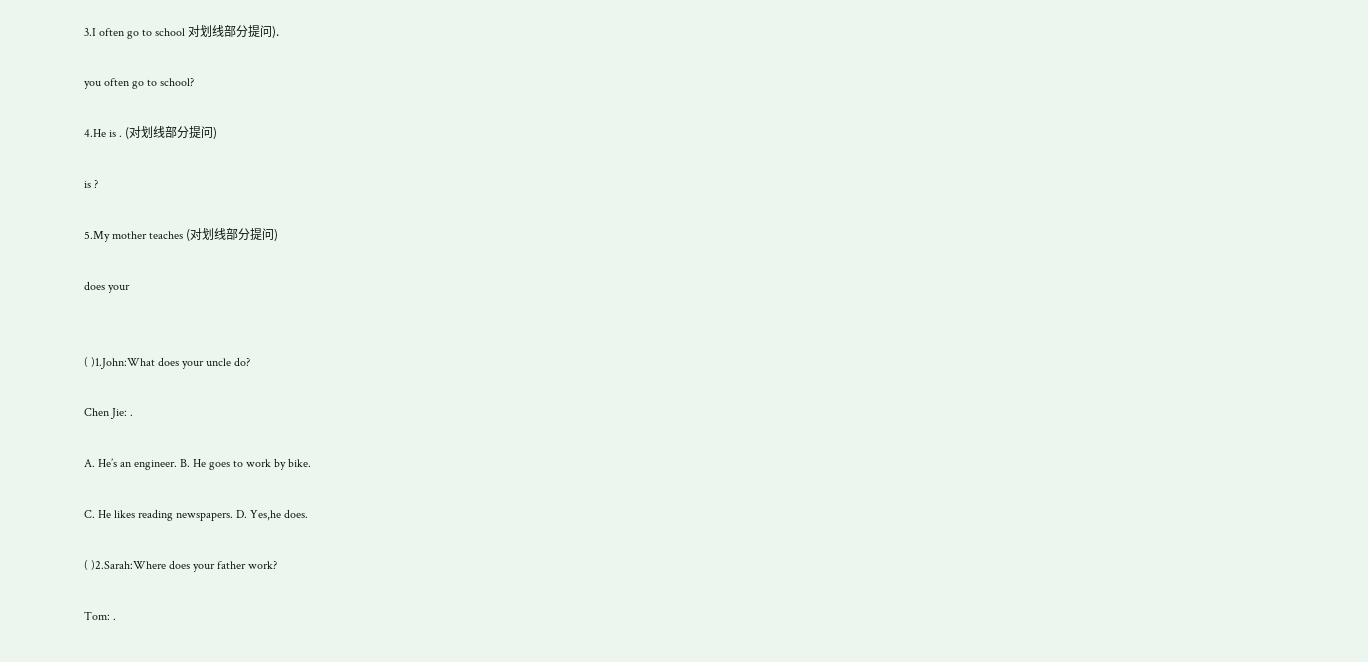3.I often go to school 对划线部分提问).

you often go to school?

4.He is . (对划线部分提问)

is ?

5.My mother teaches (对划线部分提问)

does your


( )1.John:What does your uncle do?

Chen Jie: .

A. He’s an engineer. B. He goes to work by bike.

C. He likes reading newspapers. D. Yes,he does.

( )2.Sarah:Where does your father work?

Tom: .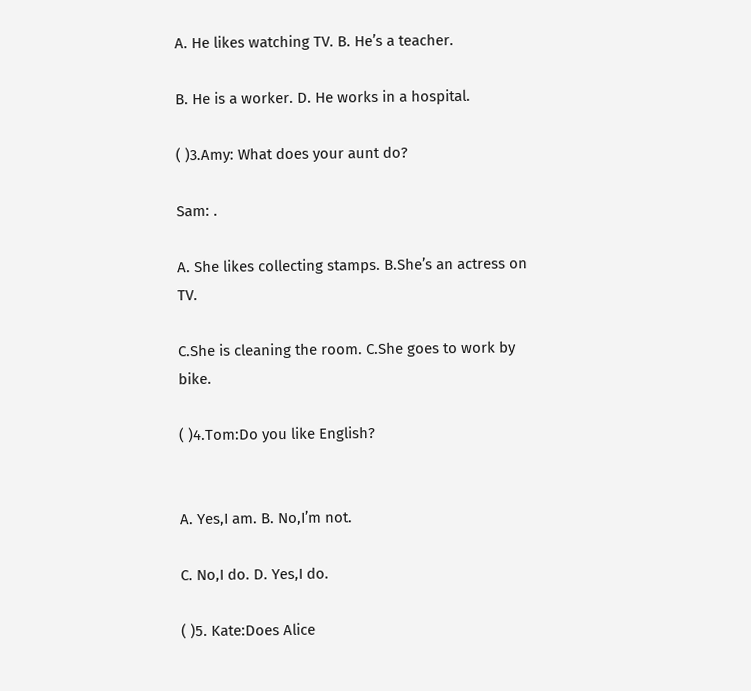A. He likes watching TV. B. He’s a teacher.

B. He is a worker. D. He works in a hospital.

( )3.Amy: What does your aunt do?

Sam: .

A. She likes collecting stamps. B.She’s an actress on TV.

C.She is cleaning the room. C.She goes to work by bike.

( )4.Tom:Do you like English?


A. Yes,I am. B. No,I’m not.

C. No,I do. D. Yes,I do.

( )5. Kate:Does Alice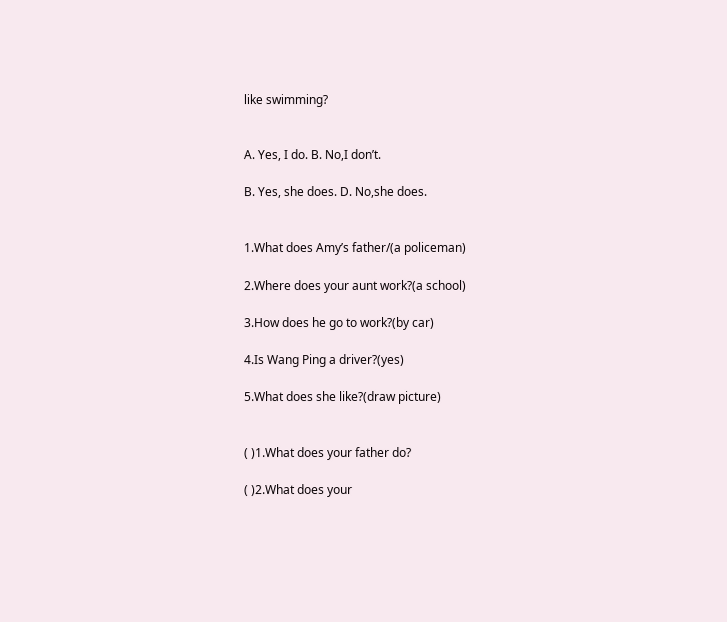like swimming?


A. Yes, I do. B. No,I don’t.

B. Yes, she does. D. No,she does.


1.What does Amy’s father/(a policeman)

2.Where does your aunt work?(a school)

3.How does he go to work?(by car)

4.Is Wang Ping a driver?(yes)

5.What does she like?(draw picture)


( )1.What does your father do?

( )2.What does your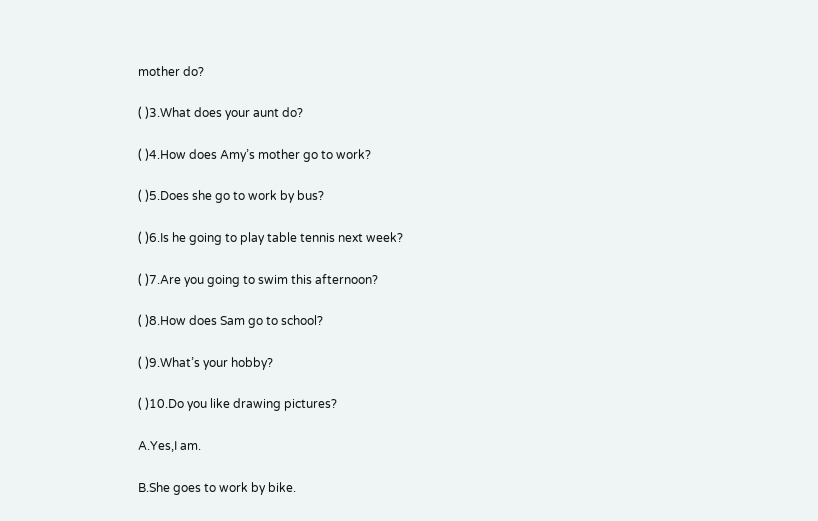mother do?

( )3.What does your aunt do?

( )4.How does Amy’s mother go to work?

( )5.Does she go to work by bus?

( )6.Is he going to play table tennis next week?

( )7.Are you going to swim this afternoon?

( )8.How does Sam go to school?

( )9.What’s your hobby?

( )10.Do you like drawing pictures?

A.Yes,I am.

B.She goes to work by bike.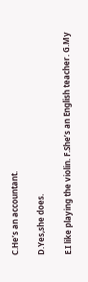C.He’s an accountant.

D.Yes,she does.

E.I like playing the violin. F.She’s an English teacher. G.My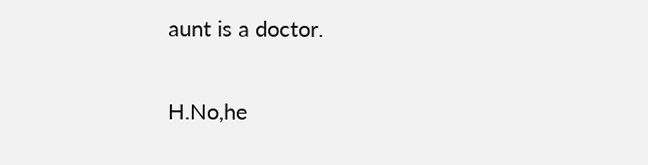aunt is a doctor.

H.No,he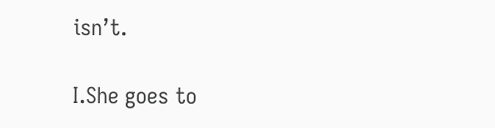isn’t.

I.She goes to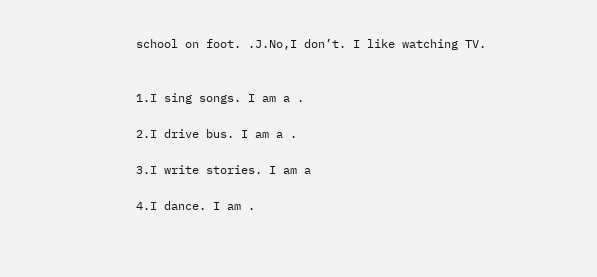school on foot. .J.No,I don’t. I like watching TV.


1.I sing songs. I am a .

2.I drive bus. I am a .

3.I write stories. I am a

4.I dance. I am .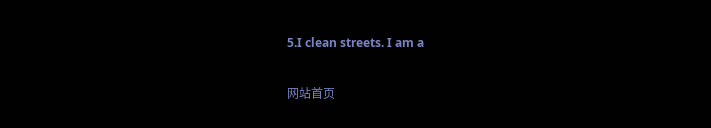5.I clean streets. I am a

网站首页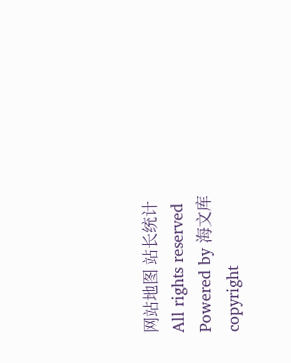网站地图 站长统计
All rights reserved Powered by 海文库
copyright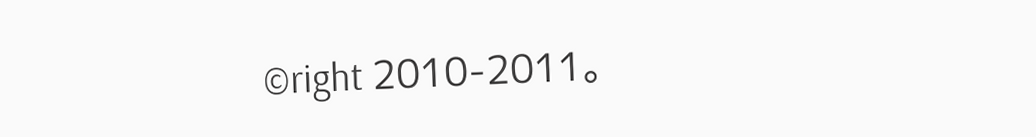©right 2010-2011。